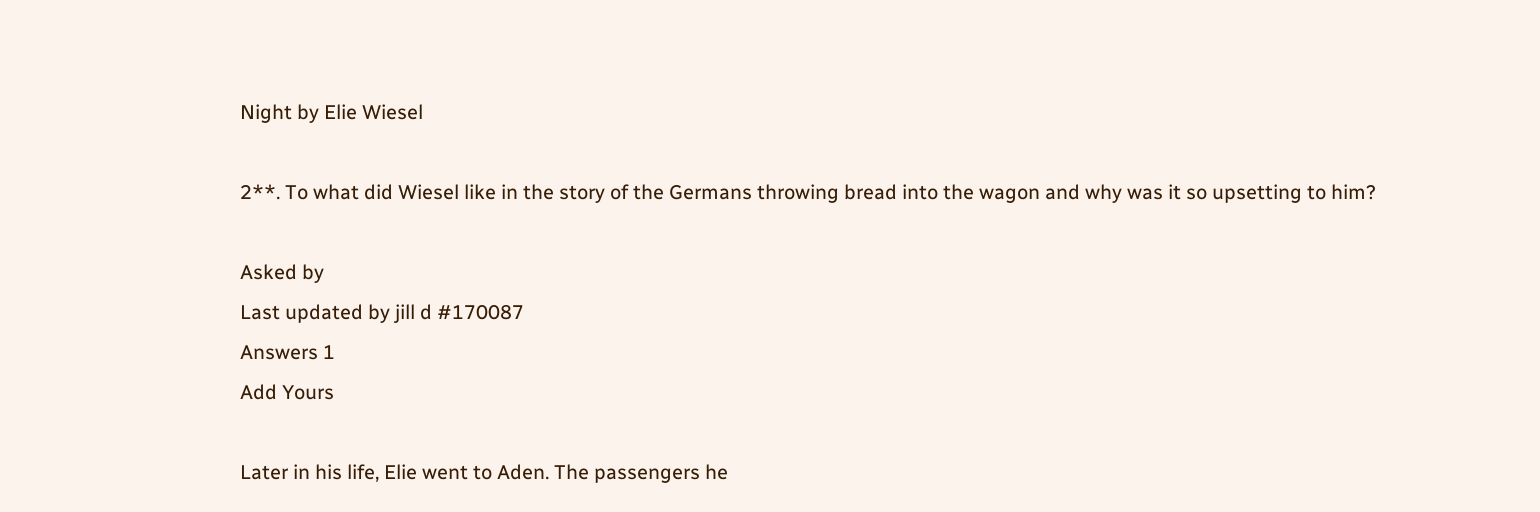Night by Elie Wiesel

2**. To what did Wiesel like in the story of the Germans throwing bread into the wagon and why was it so upsetting to him?

Asked by
Last updated by jill d #170087
Answers 1
Add Yours

Later in his life, Elie went to Aden. The passengers he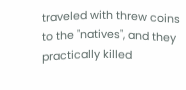traveled with threw coins to the "natives", and they practically killed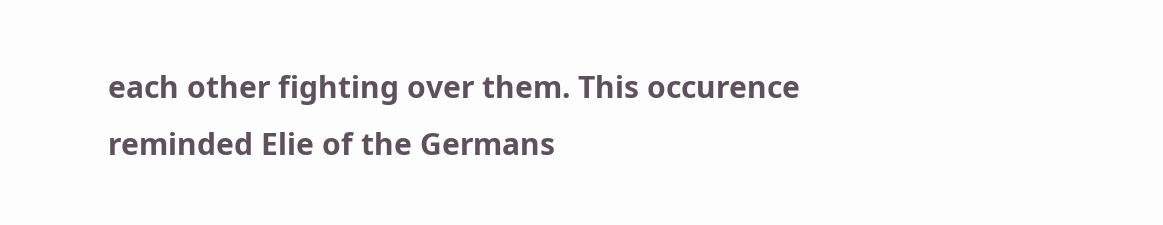each other fighting over them. This occurence reminded Elie of the Germans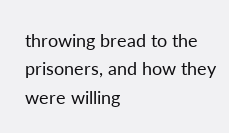throwing bread to the prisoners, and how they were willing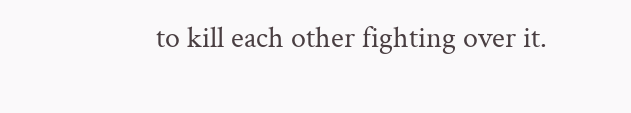to kill each other fighting over it.